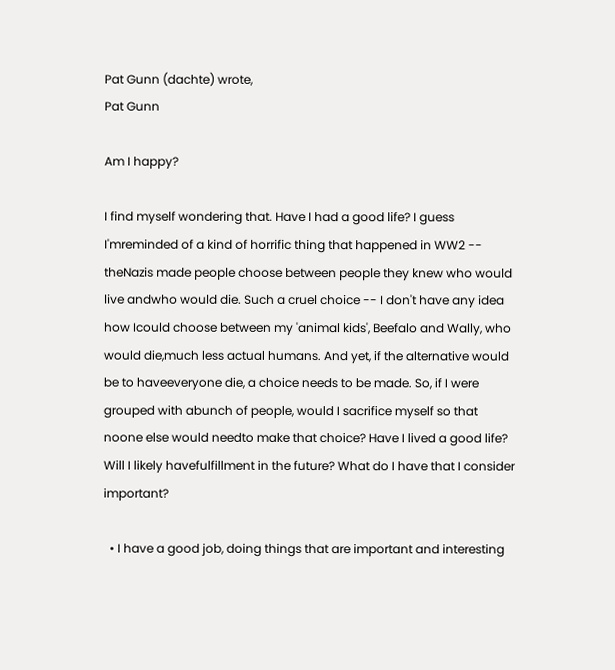Pat Gunn (dachte) wrote,
Pat Gunn

Am I happy?

I find myself wondering that. Have I had a good life? I guess I'mreminded of a kind of horrific thing that happened in WW2 -- theNazis made people choose between people they knew who would live andwho would die. Such a cruel choice -- I don't have any idea how Icould choose between my 'animal kids', Beefalo and Wally, who would die,much less actual humans. And yet, if the alternative would be to haveeveryone die, a choice needs to be made. So, if I were grouped with abunch of people, would I sacrifice myself so that noone else would needto make that choice? Have I lived a good life? Will I likely havefulfillment in the future? What do I have that I consider important?

  • I have a good job, doing things that are important and interesting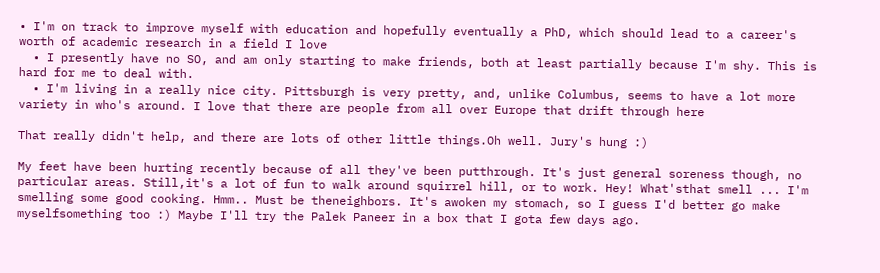• I'm on track to improve myself with education and hopefully eventually a PhD, which should lead to a career's worth of academic research in a field I love
  • I presently have no SO, and am only starting to make friends, both at least partially because I'm shy. This is hard for me to deal with.
  • I'm living in a really nice city. Pittsburgh is very pretty, and, unlike Columbus, seems to have a lot more variety in who's around. I love that there are people from all over Europe that drift through here

That really didn't help, and there are lots of other little things.Oh well. Jury's hung :)

My feet have been hurting recently because of all they've been putthrough. It's just general soreness though, no particular areas. Still,it's a lot of fun to walk around squirrel hill, or to work. Hey! What'sthat smell ... I'm smelling some good cooking. Hmm.. Must be theneighbors. It's awoken my stomach, so I guess I'd better go make myselfsomething too :) Maybe I'll try the Palek Paneer in a box that I gota few days ago.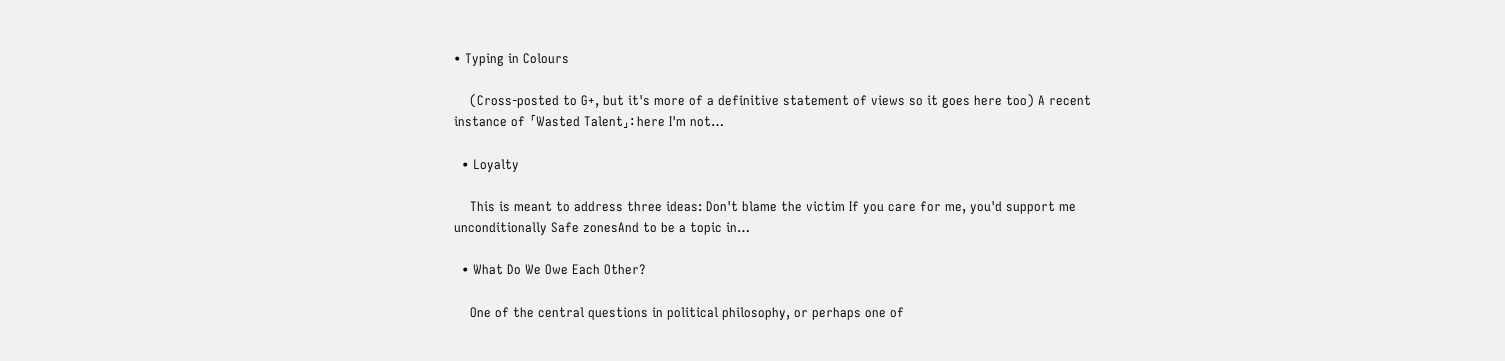• Typing in Colours

    (Cross-posted to G+, but it's more of a definitive statement of views so it goes here too) A recent instance of 「Wasted Talent」: here I'm not…

  • Loyalty

    This is meant to address three ideas: Don't blame the victim If you care for me, you'd support me unconditionally Safe zonesAnd to be a topic in…

  • What Do We Owe Each Other?

    One of the central questions in political philosophy, or perhaps one of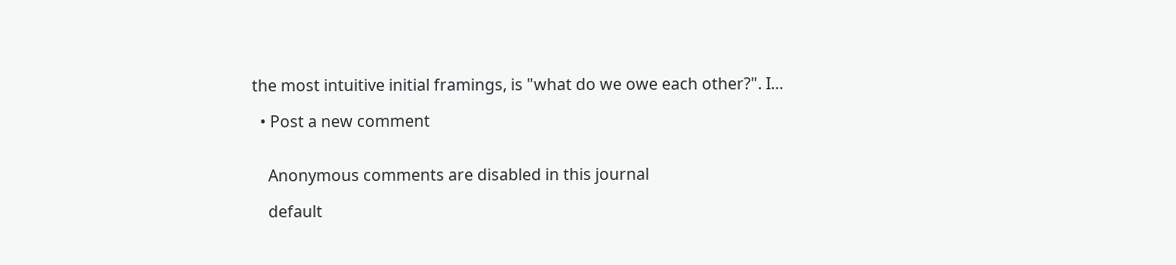the most intuitive initial framings, is "what do we owe each other?". I…

  • Post a new comment


    Anonymous comments are disabled in this journal

    default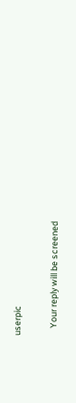userpic

    Your reply will be screened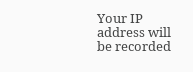Your IP address will be recorded